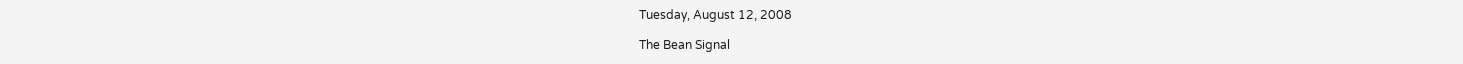Tuesday, August 12, 2008

The Bean Signal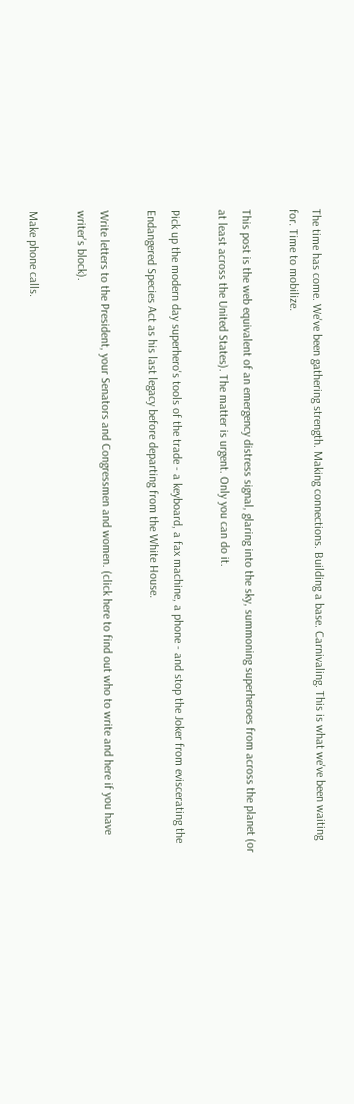The time has come. We've been gathering strength. Making connections. Building a base. Carnivaling. This is what we've been waiting for. Time to mobilize.

This post is the web equivalent of an emergency distress signal, glaring into the sky, summoning superheroes from across the planet (or at least across the United States). The matter is urgent. Only you can do it.

Pick up the modern day superhero's tools of the trade - a keyboard, a fax machine, a phone - and stop the Joker from eviscerating the Endangered Species Act as his last legacy before departing from the White House.

Write letters to the President, your Senators and Congressmen and women. (click here to find out who to write and here if you have writer's block).

Make phone calls.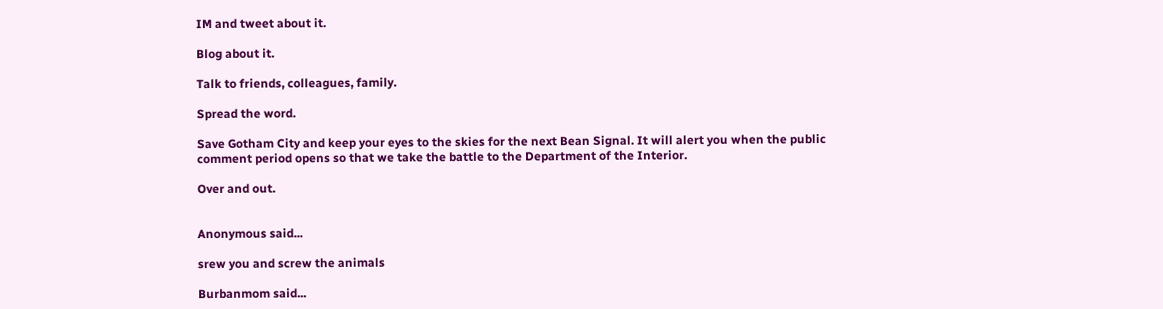IM and tweet about it.

Blog about it.

Talk to friends, colleagues, family.

Spread the word.

Save Gotham City and keep your eyes to the skies for the next Bean Signal. It will alert you when the public comment period opens so that we take the battle to the Department of the Interior.

Over and out.


Anonymous said...

srew you and screw the animals

Burbanmom said...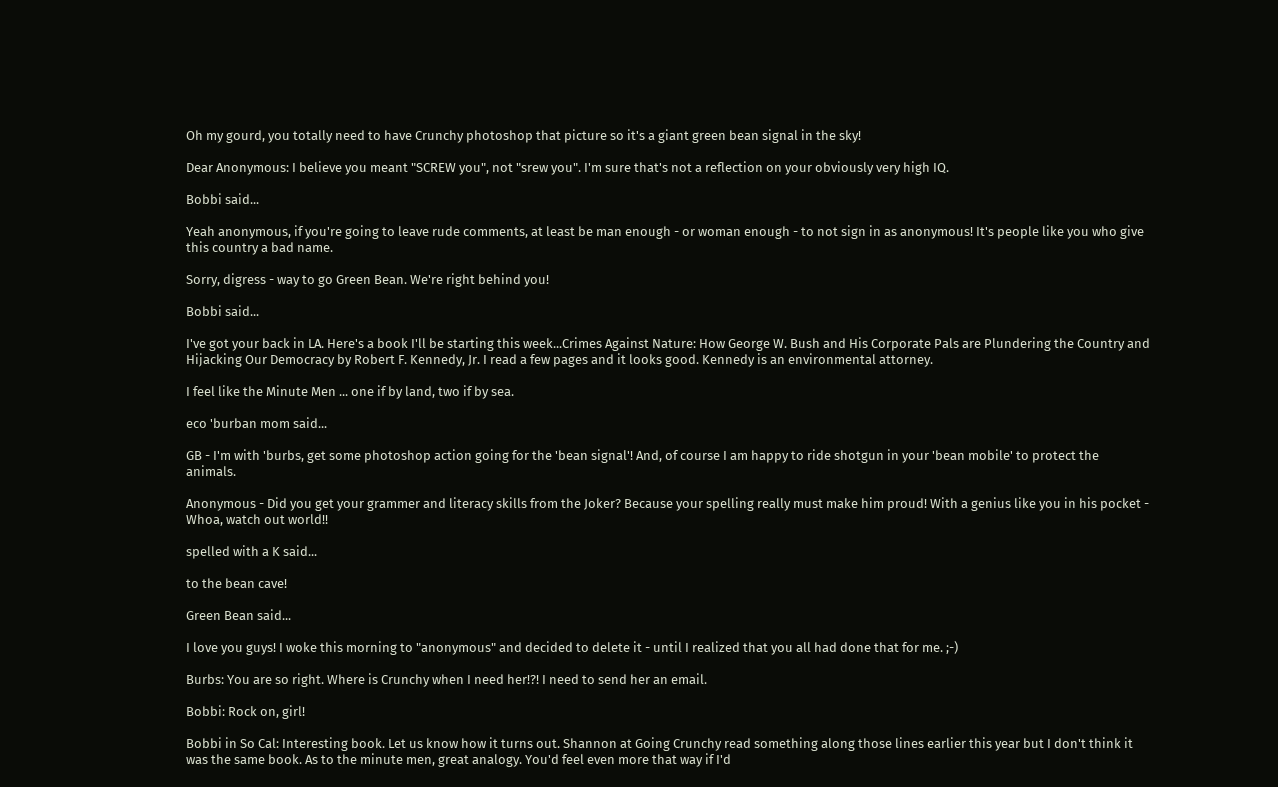Oh my gourd, you totally need to have Crunchy photoshop that picture so it's a giant green bean signal in the sky!

Dear Anonymous: I believe you meant "SCREW you", not "srew you". I'm sure that's not a reflection on your obviously very high IQ.

Bobbi said...

Yeah anonymous, if you're going to leave rude comments, at least be man enough - or woman enough - to not sign in as anonymous! It's people like you who give this country a bad name.

Sorry, digress - way to go Green Bean. We're right behind you!

Bobbi said...

I've got your back in LA. Here's a book I'll be starting this week...Crimes Against Nature: How George W. Bush and His Corporate Pals are Plundering the Country and Hijacking Our Democracy by Robert F. Kennedy, Jr. I read a few pages and it looks good. Kennedy is an environmental attorney.

I feel like the Minute Men ... one if by land, two if by sea.

eco 'burban mom said...

GB - I'm with 'burbs, get some photoshop action going for the 'bean signal'! And, of course I am happy to ride shotgun in your 'bean mobile' to protect the animals.

Anonymous - Did you get your grammer and literacy skills from the Joker? Because your spelling really must make him proud! With a genius like you in his pocket - Whoa, watch out world!!

spelled with a K said...

to the bean cave!

Green Bean said...

I love you guys! I woke this morning to "anonymous" and decided to delete it - until I realized that you all had done that for me. ;-)

Burbs: You are so right. Where is Crunchy when I need her!?! I need to send her an email.

Bobbi: Rock on, girl!

Bobbi in So Cal: Interesting book. Let us know how it turns out. Shannon at Going Crunchy read something along those lines earlier this year but I don't think it was the same book. As to the minute men, great analogy. You'd feel even more that way if I'd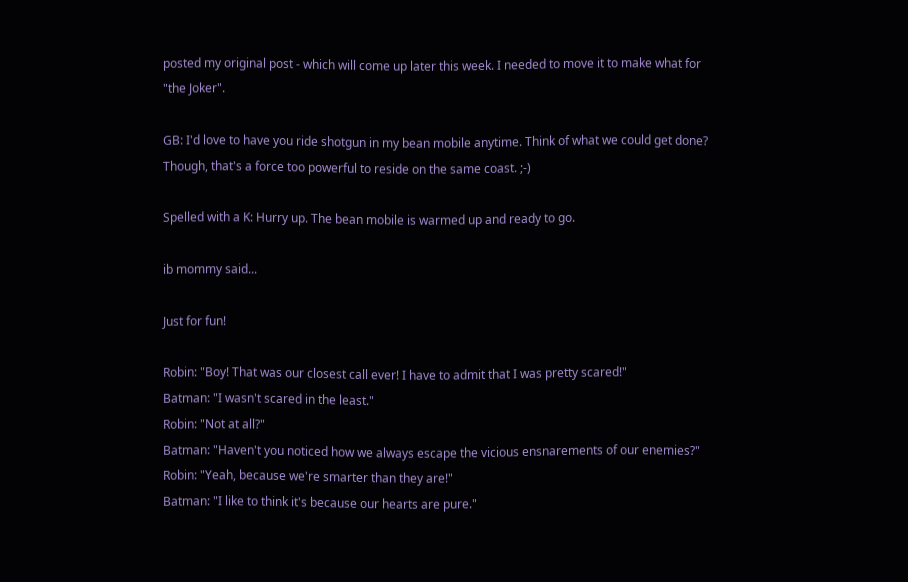posted my original post - which will come up later this week. I needed to move it to make what for "the Joker".

GB: I'd love to have you ride shotgun in my bean mobile anytime. Think of what we could get done? Though, that's a force too powerful to reside on the same coast. ;-)

Spelled with a K: Hurry up. The bean mobile is warmed up and ready to go.

ib mommy said...

Just for fun!

Robin: "Boy! That was our closest call ever! I have to admit that I was pretty scared!"
Batman: "I wasn't scared in the least."
Robin: "Not at all?"
Batman: "Haven't you noticed how we always escape the vicious ensnarements of our enemies?"
Robin: "Yeah, because we're smarter than they are!"
Batman: "I like to think it's because our hearts are pure."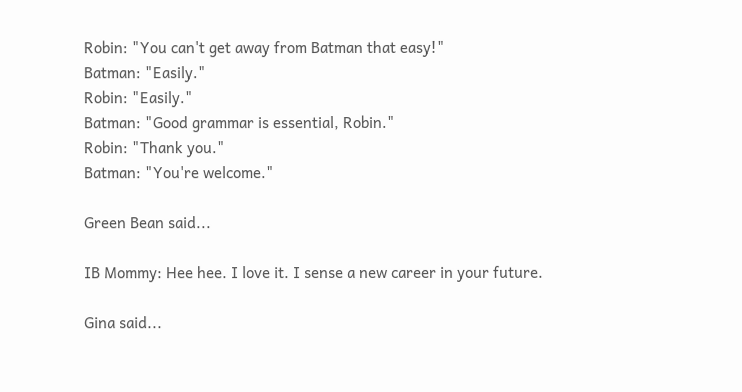Robin: "You can't get away from Batman that easy!"
Batman: "Easily."
Robin: "Easily."
Batman: "Good grammar is essential, Robin."
Robin: "Thank you."
Batman: "You're welcome."

Green Bean said...

IB Mommy: Hee hee. I love it. I sense a new career in your future.

Gina said...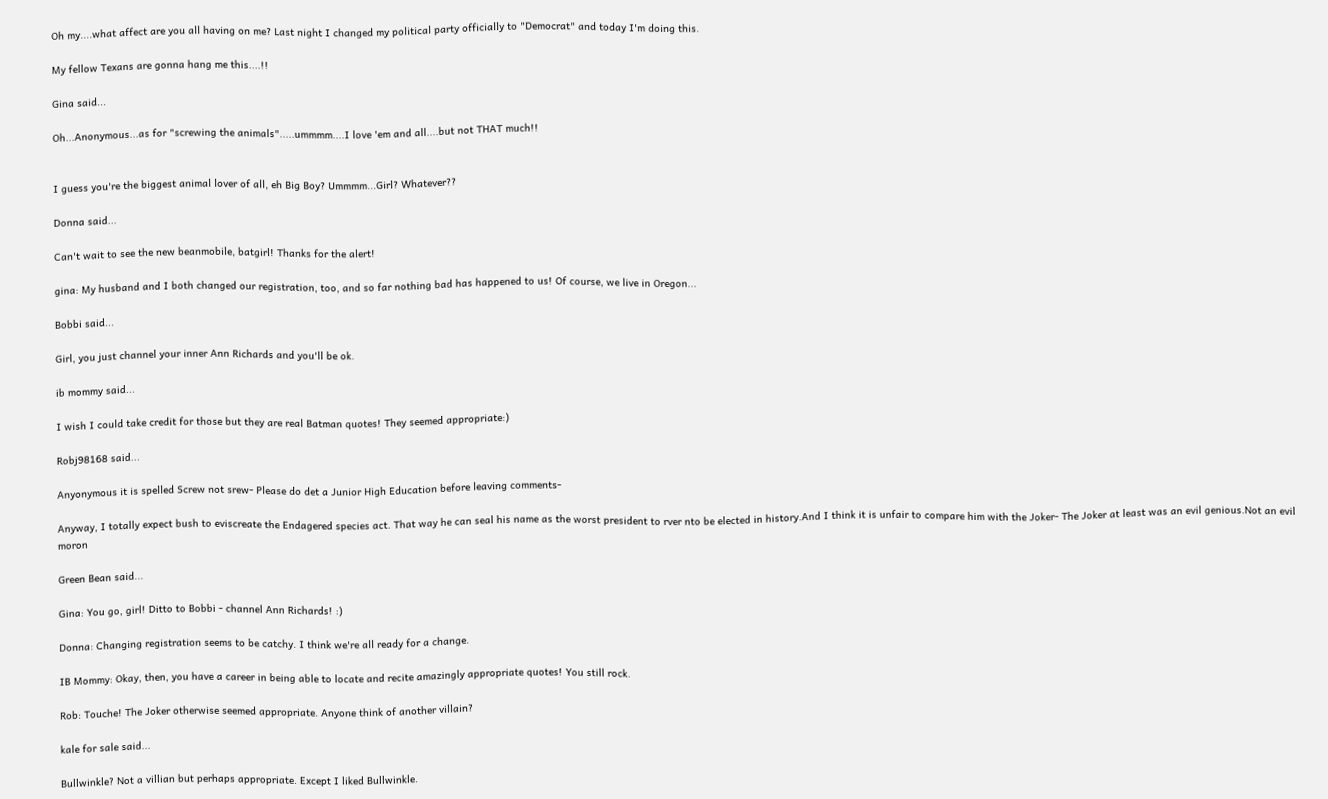Oh my....what affect are you all having on me? Last night I changed my political party officially to "Democrat" and today I'm doing this.

My fellow Texans are gonna hang me this....!!

Gina said...

Oh...Anonymous...as for "screwing the animals".....ummmm....I love 'em and all....but not THAT much!!


I guess you're the biggest animal lover of all, eh Big Boy? Ummmm...Girl? Whatever??

Donna said...

Can't wait to see the new beanmobile, batgirl! Thanks for the alert!

gina: My husband and I both changed our registration, too, and so far nothing bad has happened to us! Of course, we live in Oregon...

Bobbi said...

Girl, you just channel your inner Ann Richards and you'll be ok.

ib mommy said...

I wish I could take credit for those but they are real Batman quotes! They seemed appropriate:)

Robj98168 said...

Anyonymous it is spelled Screw not srew- Please do det a Junior High Education before leaving comments-

Anyway, I totally expect bush to eviscreate the Endagered species act. That way he can seal his name as the worst president to rver nto be elected in history.And I think it is unfair to compare him with the Joker- The Joker at least was an evil genious.Not an evil moron

Green Bean said...

Gina: You go, girl! Ditto to Bobbi - channel Ann Richards! :)

Donna: Changing registration seems to be catchy. I think we're all ready for a change.

IB Mommy: Okay, then, you have a career in being able to locate and recite amazingly appropriate quotes! You still rock.

Rob: Touche! The Joker otherwise seemed appropriate. Anyone think of another villain?

kale for sale said...

Bullwinkle? Not a villian but perhaps appropriate. Except I liked Bullwinkle.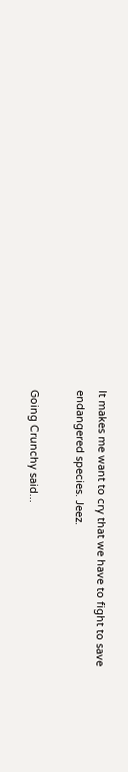It makes me want to cry that we have to fight to save endangered species. Jeez.

Going Crunchy said...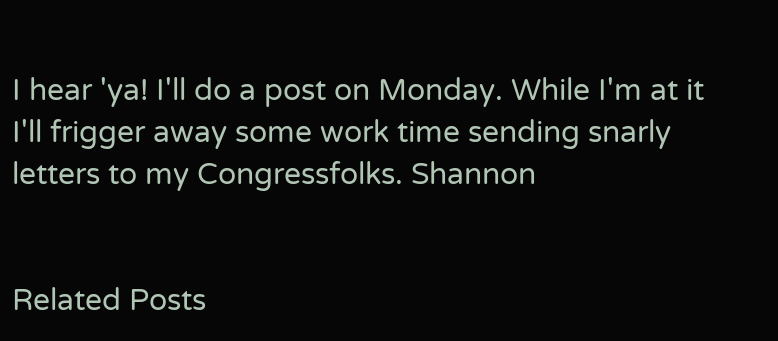I hear 'ya! I'll do a post on Monday. While I'm at it I'll frigger away some work time sending snarly letters to my Congressfolks. Shannon


Related Posts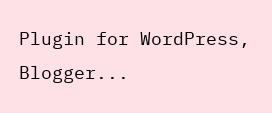Plugin for WordPress, Blogger...